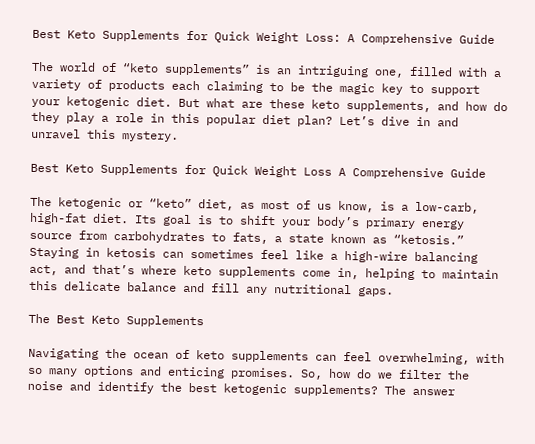Best Keto Supplements for Quick Weight Loss: A Comprehensive Guide

The world of “keto supplements” is an intriguing one, filled with a variety of products each claiming to be the magic key to support your ketogenic diet. But what are these keto supplements, and how do they play a role in this popular diet plan? Let’s dive in and unravel this mystery.

Best Keto Supplements for Quick Weight Loss A Comprehensive Guide

The ketogenic or “keto” diet, as most of us know, is a low-carb, high-fat diet. Its goal is to shift your body’s primary energy source from carbohydrates to fats, a state known as “ketosis.” Staying in ketosis can sometimes feel like a high-wire balancing act, and that’s where keto supplements come in, helping to maintain this delicate balance and fill any nutritional gaps.

The Best Keto Supplements

Navigating the ocean of keto supplements can feel overwhelming, with so many options and enticing promises. So, how do we filter the noise and identify the best ketogenic supplements? The answer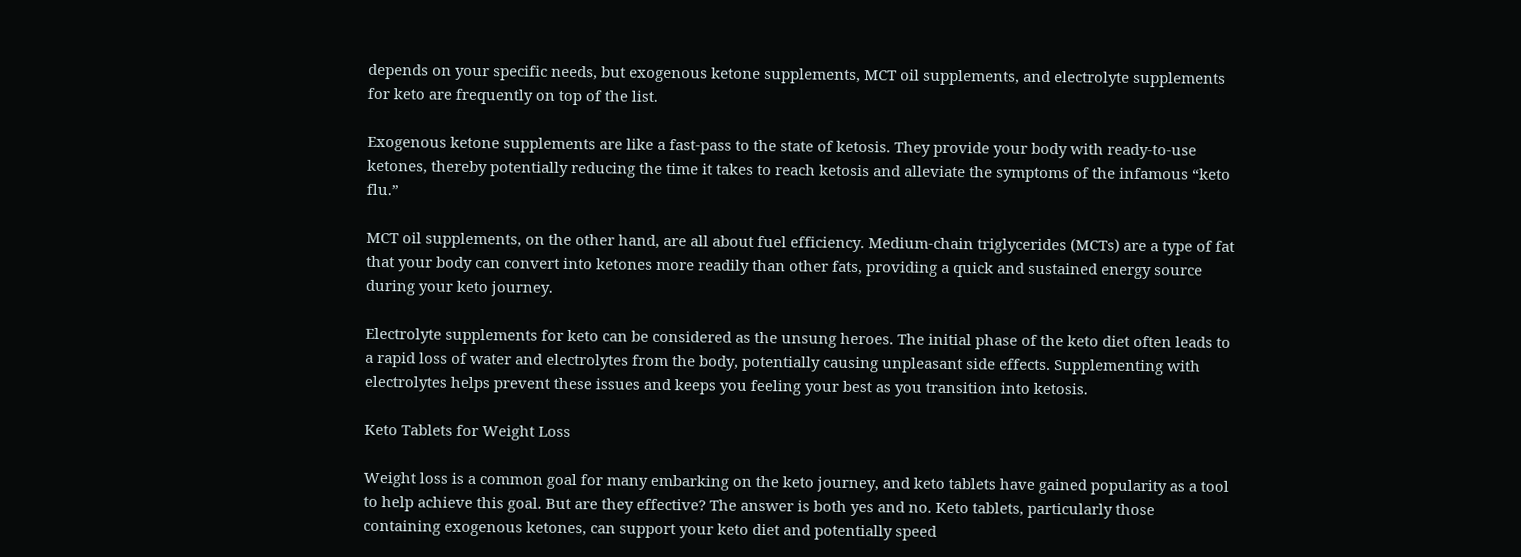depends on your specific needs, but exogenous ketone supplements, MCT oil supplements, and electrolyte supplements for keto are frequently on top of the list.

Exogenous ketone supplements are like a fast-pass to the state of ketosis. They provide your body with ready-to-use ketones, thereby potentially reducing the time it takes to reach ketosis and alleviate the symptoms of the infamous “keto flu.”

MCT oil supplements, on the other hand, are all about fuel efficiency. Medium-chain triglycerides (MCTs) are a type of fat that your body can convert into ketones more readily than other fats, providing a quick and sustained energy source during your keto journey.

Electrolyte supplements for keto can be considered as the unsung heroes. The initial phase of the keto diet often leads to a rapid loss of water and electrolytes from the body, potentially causing unpleasant side effects. Supplementing with electrolytes helps prevent these issues and keeps you feeling your best as you transition into ketosis.

Keto Tablets for Weight Loss

Weight loss is a common goal for many embarking on the keto journey, and keto tablets have gained popularity as a tool to help achieve this goal. But are they effective? The answer is both yes and no. Keto tablets, particularly those containing exogenous ketones, can support your keto diet and potentially speed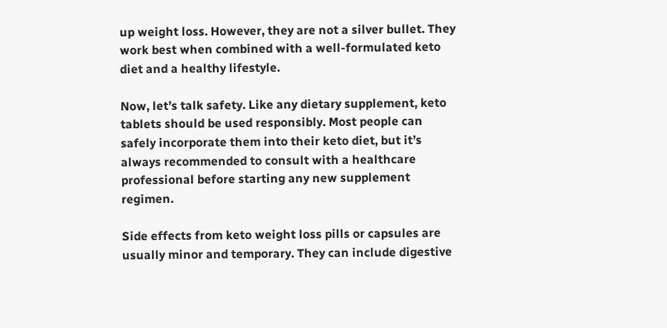up weight loss. However, they are not a silver bullet. They work best when combined with a well-formulated keto diet and a healthy lifestyle.

Now, let’s talk safety. Like any dietary supplement, keto tablets should be used responsibly. Most people can safely incorporate them into their keto diet, but it’s always recommended to consult with a healthcare professional before starting any new supplement regimen.

Side effects from keto weight loss pills or capsules are usually minor and temporary. They can include digestive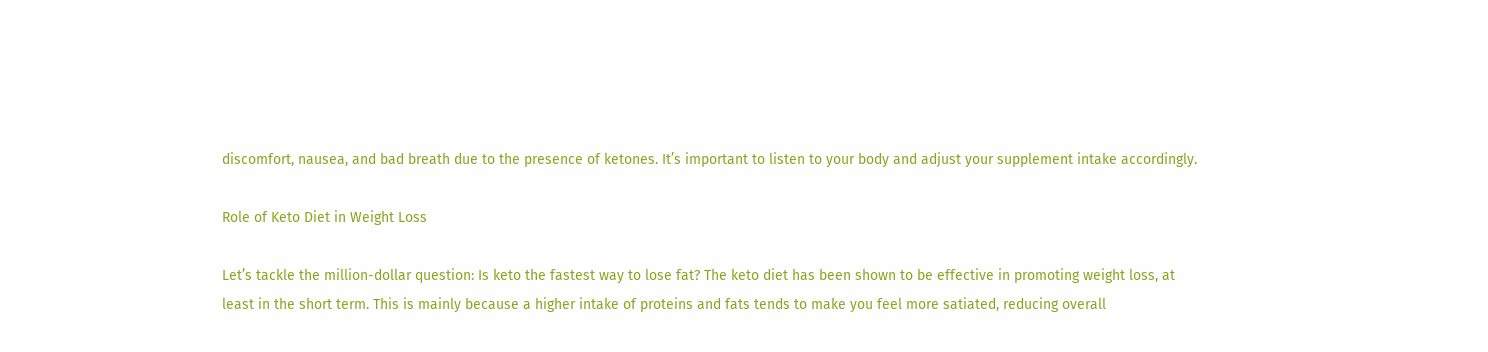discomfort, nausea, and bad breath due to the presence of ketones. It’s important to listen to your body and adjust your supplement intake accordingly.

Role of Keto Diet in Weight Loss

Let’s tackle the million-dollar question: Is keto the fastest way to lose fat? The keto diet has been shown to be effective in promoting weight loss, at least in the short term. This is mainly because a higher intake of proteins and fats tends to make you feel more satiated, reducing overall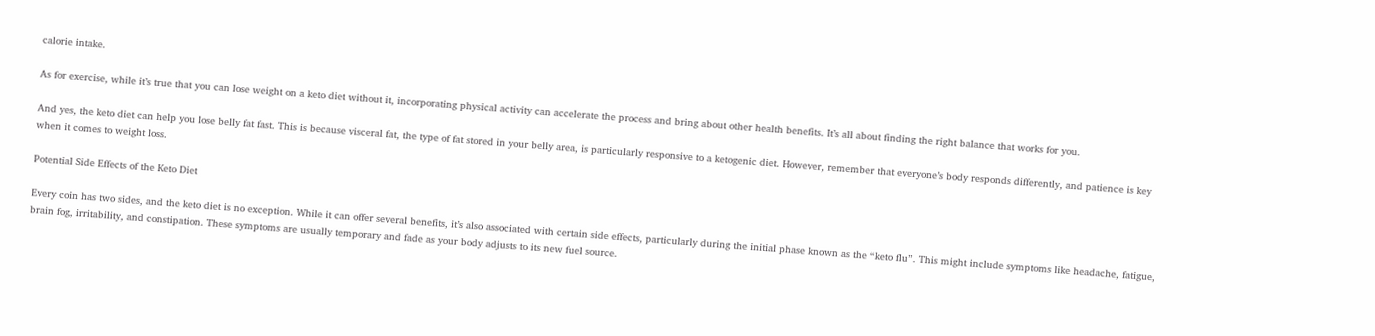calorie intake.

As for exercise, while it’s true that you can lose weight on a keto diet without it, incorporating physical activity can accelerate the process and bring about other health benefits. It’s all about finding the right balance that works for you.

And yes, the keto diet can help you lose belly fat fast. This is because visceral fat, the type of fat stored in your belly area, is particularly responsive to a ketogenic diet. However, remember that everyone’s body responds differently, and patience is key when it comes to weight loss.

Potential Side Effects of the Keto Diet

Every coin has two sides, and the keto diet is no exception. While it can offer several benefits, it’s also associated with certain side effects, particularly during the initial phase known as the “keto flu”. This might include symptoms like headache, fatigue, brain fog, irritability, and constipation. These symptoms are usually temporary and fade as your body adjusts to its new fuel source.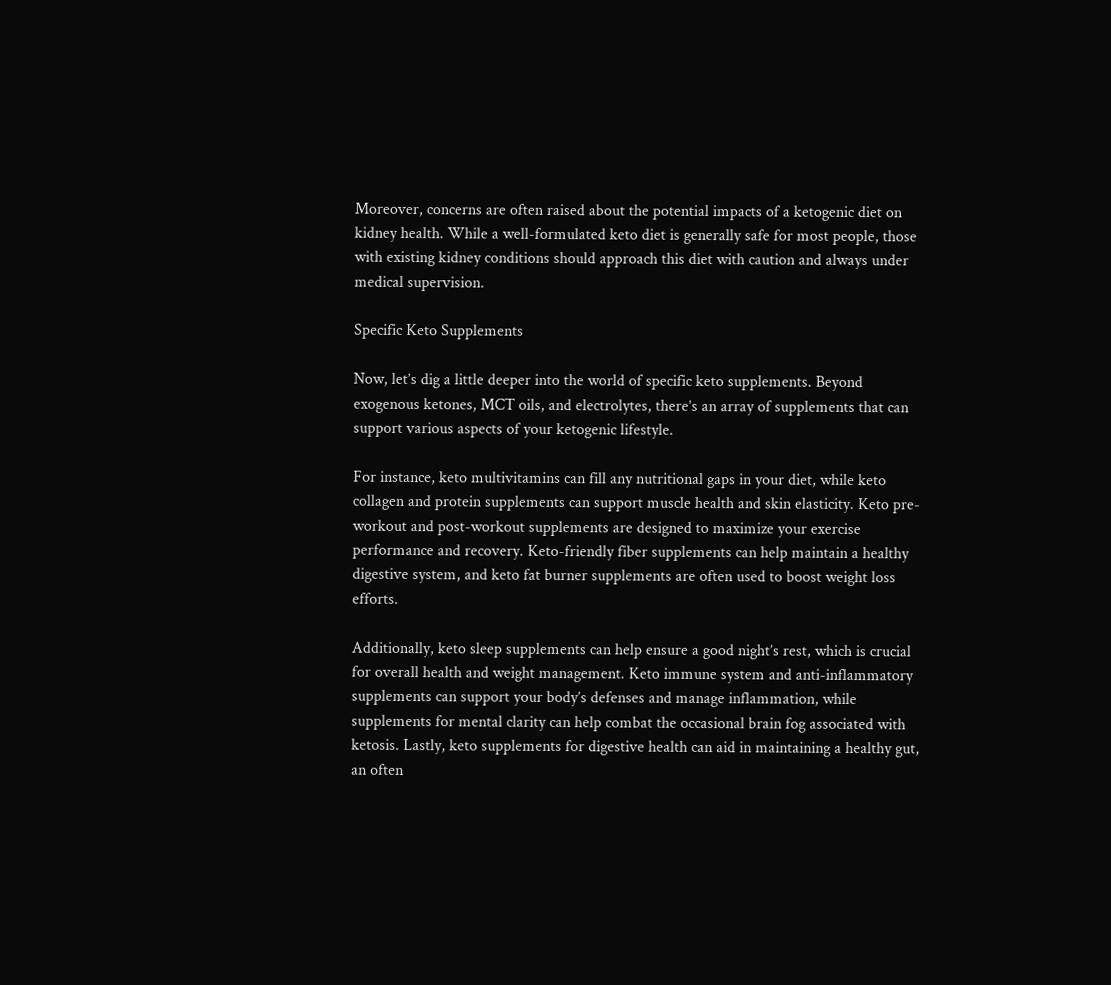Moreover, concerns are often raised about the potential impacts of a ketogenic diet on kidney health. While a well-formulated keto diet is generally safe for most people, those with existing kidney conditions should approach this diet with caution and always under medical supervision.

Specific Keto Supplements

Now, let’s dig a little deeper into the world of specific keto supplements. Beyond exogenous ketones, MCT oils, and electrolytes, there’s an array of supplements that can support various aspects of your ketogenic lifestyle.

For instance, keto multivitamins can fill any nutritional gaps in your diet, while keto collagen and protein supplements can support muscle health and skin elasticity. Keto pre-workout and post-workout supplements are designed to maximize your exercise performance and recovery. Keto-friendly fiber supplements can help maintain a healthy digestive system, and keto fat burner supplements are often used to boost weight loss efforts.

Additionally, keto sleep supplements can help ensure a good night’s rest, which is crucial for overall health and weight management. Keto immune system and anti-inflammatory supplements can support your body’s defenses and manage inflammation, while supplements for mental clarity can help combat the occasional brain fog associated with ketosis. Lastly, keto supplements for digestive health can aid in maintaining a healthy gut, an often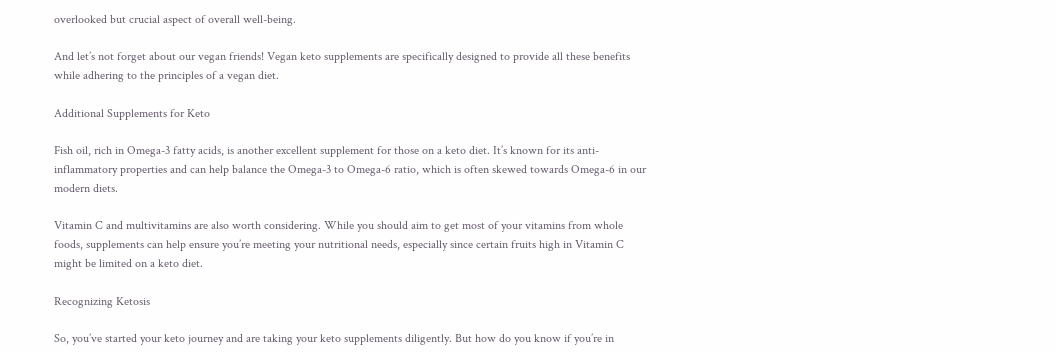overlooked but crucial aspect of overall well-being.

And let’s not forget about our vegan friends! Vegan keto supplements are specifically designed to provide all these benefits while adhering to the principles of a vegan diet.

Additional Supplements for Keto

Fish oil, rich in Omega-3 fatty acids, is another excellent supplement for those on a keto diet. It’s known for its anti-inflammatory properties and can help balance the Omega-3 to Omega-6 ratio, which is often skewed towards Omega-6 in our modern diets.

Vitamin C and multivitamins are also worth considering. While you should aim to get most of your vitamins from whole foods, supplements can help ensure you’re meeting your nutritional needs, especially since certain fruits high in Vitamin C might be limited on a keto diet.

Recognizing Ketosis

So, you’ve started your keto journey and are taking your keto supplements diligently. But how do you know if you’re in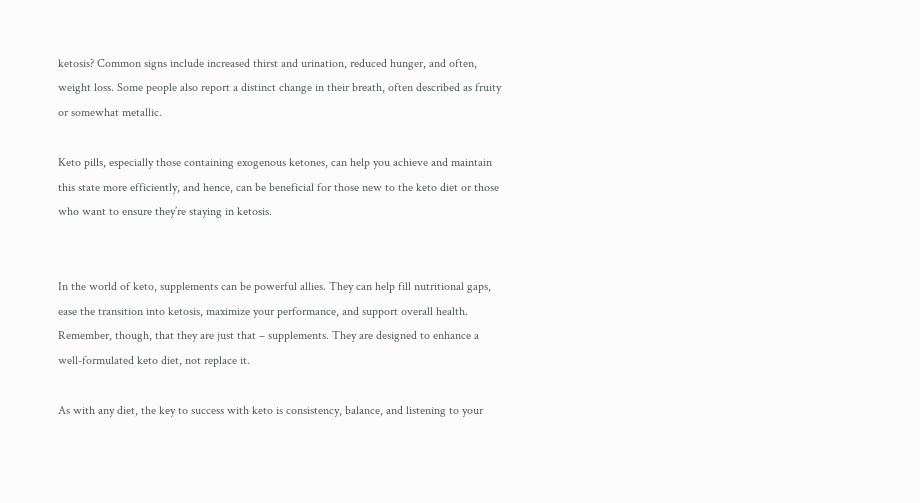ketosis? Common signs include increased thirst and urination, reduced hunger, and often, weight loss. Some people also report a distinct change in their breath, often described as fruity or somewhat metallic.

Keto pills, especially those containing exogenous ketones, can help you achieve and maintain this state more efficiently, and hence, can be beneficial for those new to the keto diet or those who want to ensure they’re staying in ketosis.


In the world of keto, supplements can be powerful allies. They can help fill nutritional gaps, ease the transition into ketosis, maximize your performance, and support overall health. Remember, though, that they are just that – supplements. They are designed to enhance a well-formulated keto diet, not replace it.

As with any diet, the key to success with keto is consistency, balance, and listening to your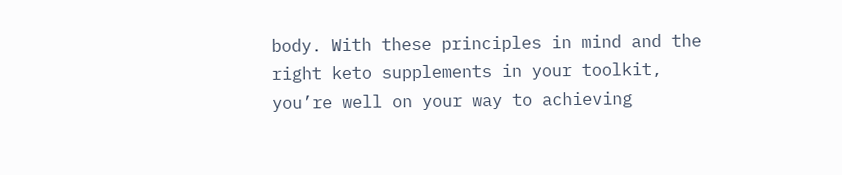body. With these principles in mind and the right keto supplements in your toolkit, you’re well on your way to achieving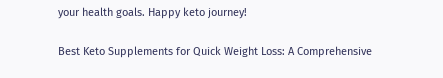your health goals. Happy keto journey!

Best Keto Supplements for Quick Weight Loss: A Comprehensive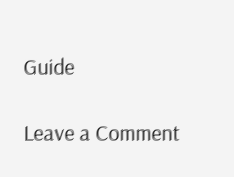Guide

Leave a Comment